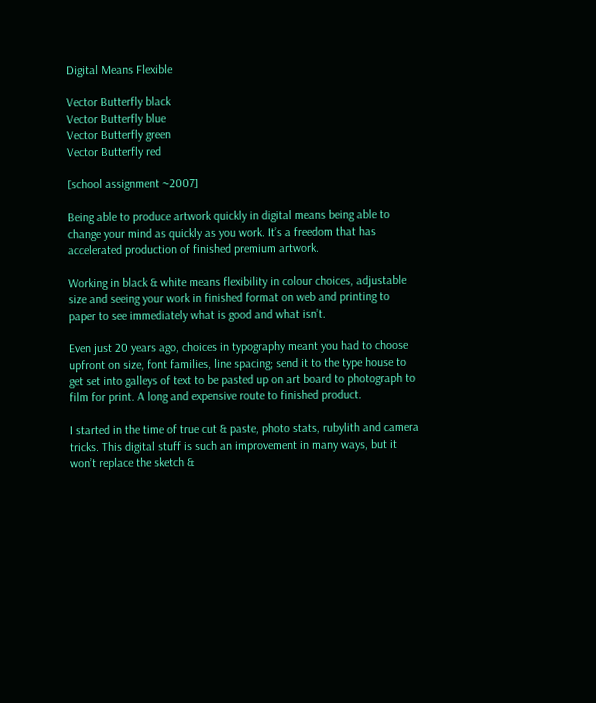Digital Means Flexible

Vector Butterfly black
Vector Butterfly blue
Vector Butterfly green
Vector Butterfly red

[school assignment ~2007]

Being able to produce artwork quickly in digital means being able to change your mind as quickly as you work. It’s a freedom that has accelerated production of finished premium artwork.

Working in black & white means flexibility in colour choices, adjustable size and seeing your work in finished format on web and printing to paper to see immediately what is good and what isn’t.

Even just 20 years ago, choices in typography meant you had to choose upfront on size, font families, line spacing; send it to the type house to get set into galleys of text to be pasted up on art board to photograph to film for print. A long and expensive route to finished product.

I started in the time of true cut & paste, photo stats, rubylith and camera tricks. This digital stuff is such an improvement in many ways, but it won’t replace the sketch &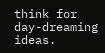think for day-dreaming ideas.